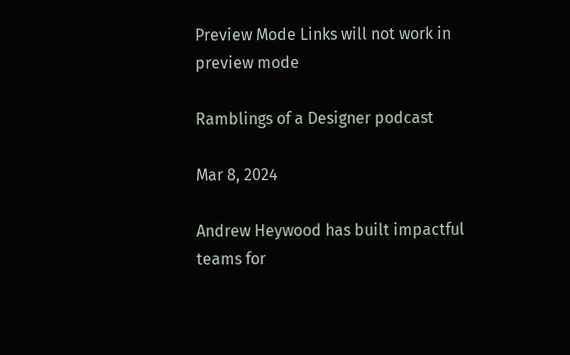Preview Mode Links will not work in preview mode

Ramblings of a Designer podcast

Mar 8, 2024

Andrew Heywood has built impactful teams for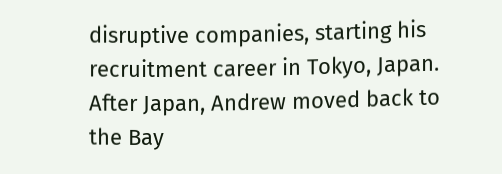disruptive companies, starting his recruitment career in Tokyo, Japan. After Japan, Andrew moved back to the Bay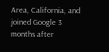Area, California, and joined Google 3 months after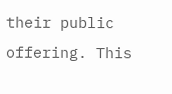their public offering. This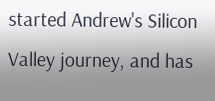started Andrew's Silicon Valley journey, and has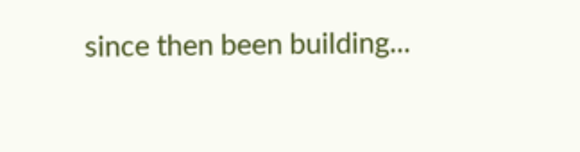since then been building...